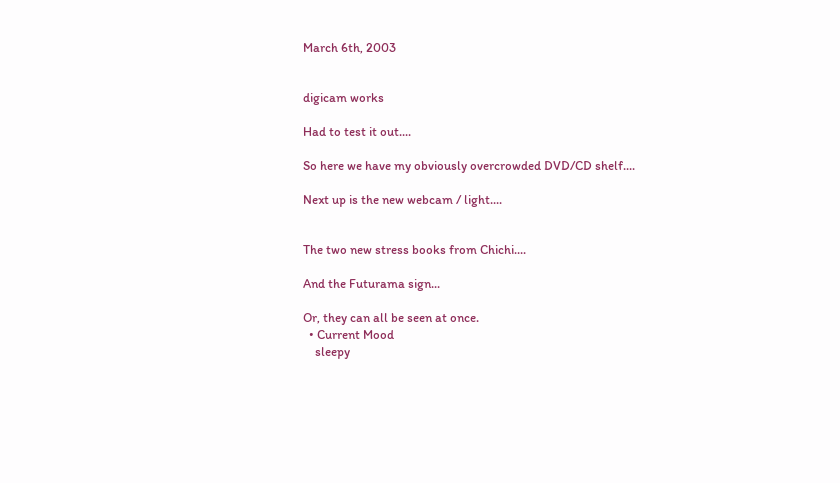March 6th, 2003


digicam works

Had to test it out....

So here we have my obviously overcrowded DVD/CD shelf....

Next up is the new webcam / light....


The two new stress books from Chichi....

And the Futurama sign...

Or, they can all be seen at once.
  • Current Mood
    sleepy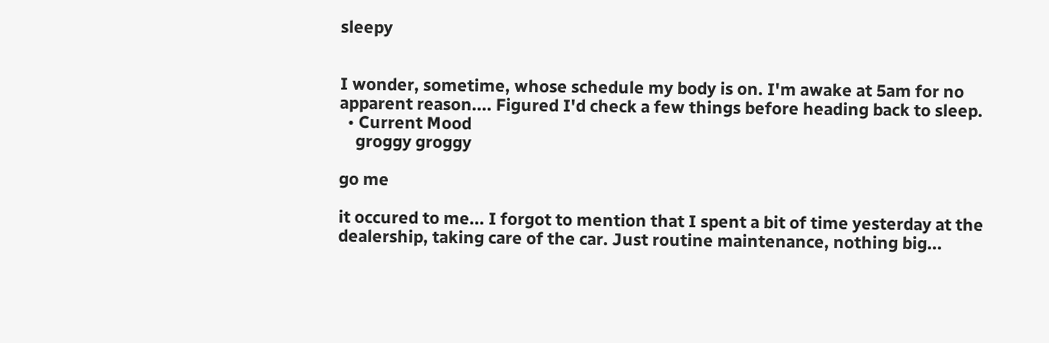sleepy


I wonder, sometime, whose schedule my body is on. I'm awake at 5am for no apparent reason.... Figured I'd check a few things before heading back to sleep.
  • Current Mood
    groggy groggy

go me

it occured to me... I forgot to mention that I spent a bit of time yesterday at the dealership, taking care of the car. Just routine maintenance, nothing big...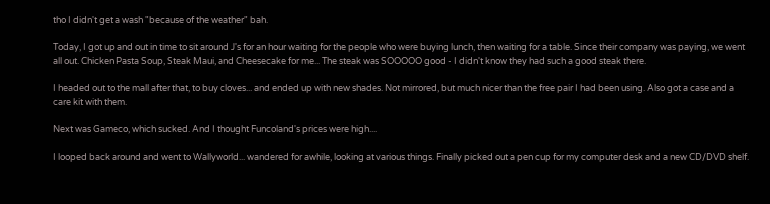tho I didn't get a wash "because of the weather" bah.

Today, I got up and out in time to sit around J's for an hour waiting for the people who were buying lunch, then waiting for a table. Since their company was paying, we went all out. Chicken Pasta Soup, Steak Maui, and Cheesecake for me... The steak was SOOOOO good - I didn't know they had such a good steak there.

I headed out to the mall after that, to buy cloves... and ended up with new shades. Not mirrored, but much nicer than the free pair I had been using. Also got a case and a care kit with them.

Next was Gameco, which sucked. And I thought Funcoland's prices were high....

I looped back around and went to Wallyworld... wandered for awhile, looking at various things. Finally picked out a pen cup for my computer desk and a new CD/DVD shelf.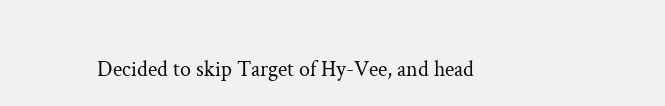Decided to skip Target of Hy-Vee, and head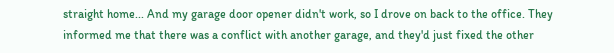straight home... And my garage door opener didn't work, so I drove on back to the office. They informed me that there was a conflict with another garage, and they'd just fixed the other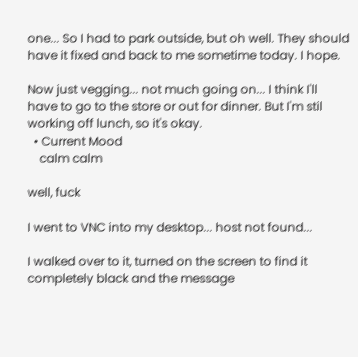one... So I had to park outside, but oh well. They should have it fixed and back to me sometime today. I hope.

Now just vegging... not much going on... I think I'll have to go to the store or out for dinner. But I'm stil working off lunch, so it's okay.
  • Current Mood
    calm calm

well, fuck

I went to VNC into my desktop... host not found...

I walked over to it, turned on the screen to find it completely black and the message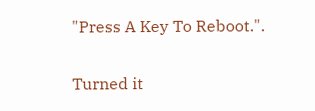"Press A Key To Reboot.".

Turned it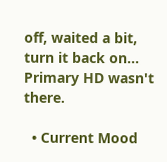off, waited a bit, turn it back on... Primary HD wasn't there.

  • Current Mood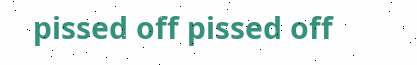pissed off pissed off